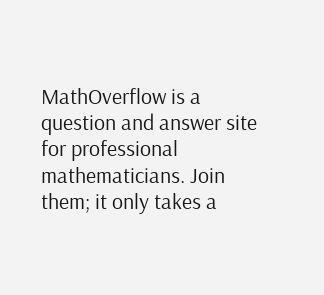MathOverflow is a question and answer site for professional mathematicians. Join them; it only takes a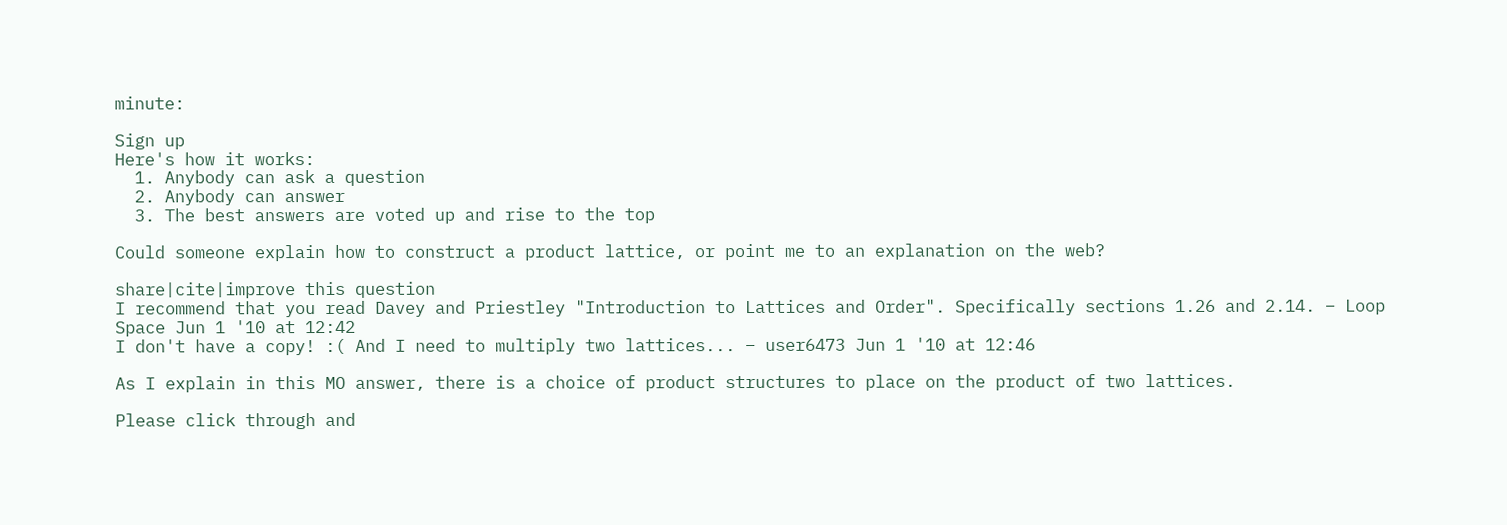minute:

Sign up
Here's how it works:
  1. Anybody can ask a question
  2. Anybody can answer
  3. The best answers are voted up and rise to the top

Could someone explain how to construct a product lattice, or point me to an explanation on the web?

share|cite|improve this question
I recommend that you read Davey and Priestley "Introduction to Lattices and Order". Specifically sections 1.26 and 2.14. – Loop Space Jun 1 '10 at 12:42
I don't have a copy! :( And I need to multiply two lattices... – user6473 Jun 1 '10 at 12:46

As I explain in this MO answer, there is a choice of product structures to place on the product of two lattices.

Please click through and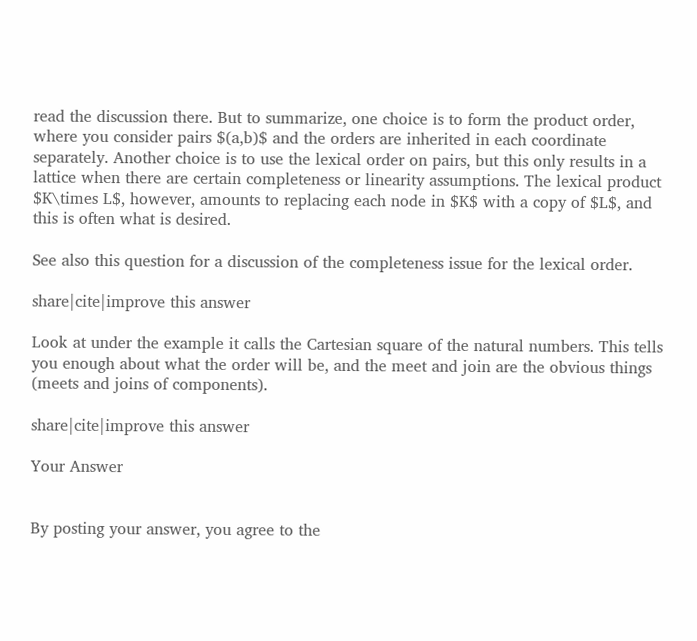read the discussion there. But to summarize, one choice is to form the product order, where you consider pairs $(a,b)$ and the orders are inherited in each coordinate separately. Another choice is to use the lexical order on pairs, but this only results in a lattice when there are certain completeness or linearity assumptions. The lexical product $K\times L$, however, amounts to replacing each node in $K$ with a copy of $L$, and this is often what is desired.

See also this question for a discussion of the completeness issue for the lexical order.

share|cite|improve this answer

Look at under the example it calls the Cartesian square of the natural numbers. This tells you enough about what the order will be, and the meet and join are the obvious things (meets and joins of components).

share|cite|improve this answer

Your Answer


By posting your answer, you agree to the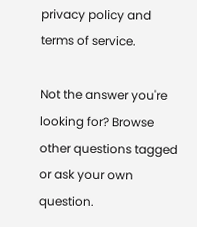privacy policy and terms of service.

Not the answer you're looking for? Browse other questions tagged or ask your own question.